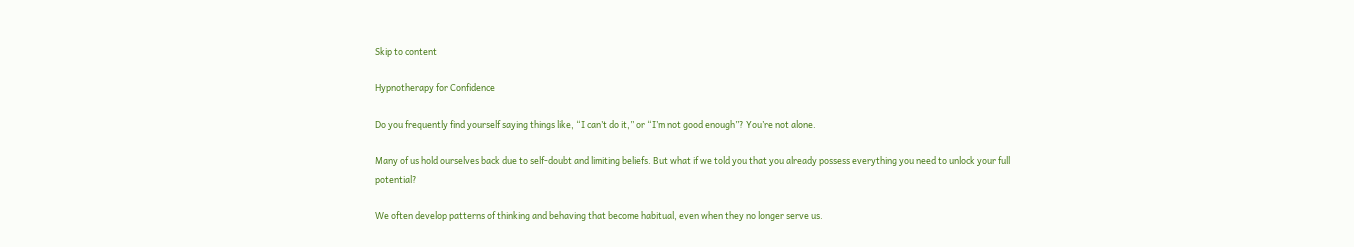Skip to content

Hypnotherapy for Confidence

Do you frequently find yourself saying things like, “I can’t do it,” or “I’m not good enough”? You’re not alone.

Many of us hold ourselves back due to self-doubt and limiting beliefs. But what if we told you that you already possess everything you need to unlock your full potential?

We often develop patterns of thinking and behaving that become habitual, even when they no longer serve us.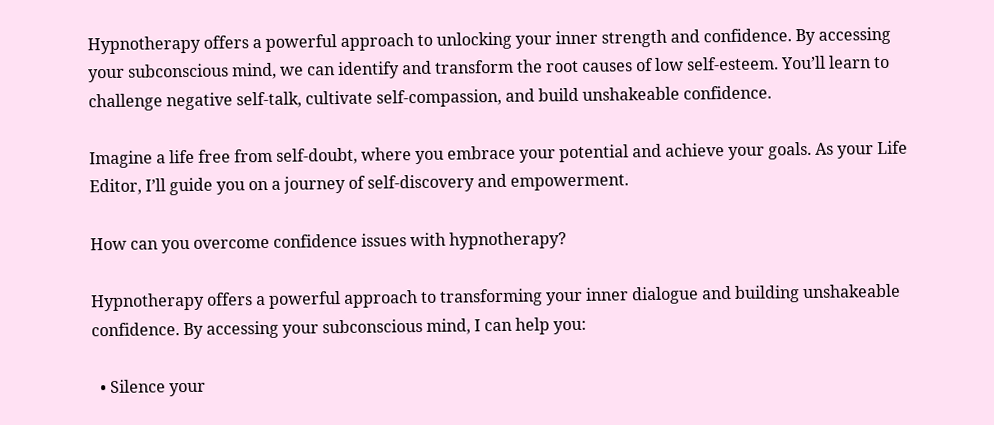Hypnotherapy offers a powerful approach to unlocking your inner strength and confidence. By accessing your subconscious mind, we can identify and transform the root causes of low self-esteem. You’ll learn to challenge negative self-talk, cultivate self-compassion, and build unshakeable confidence.

Imagine a life free from self-doubt, where you embrace your potential and achieve your goals. As your Life Editor, I’ll guide you on a journey of self-discovery and empowerment.

How can you overcome confidence issues with hypnotherapy?

Hypnotherapy offers a powerful approach to transforming your inner dialogue and building unshakeable confidence. By accessing your subconscious mind, I can help you:

  • Silence your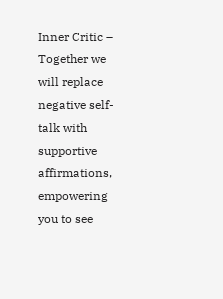Inner Critic –  Together we will replace negative self-talk with supportive affirmations, empowering you to see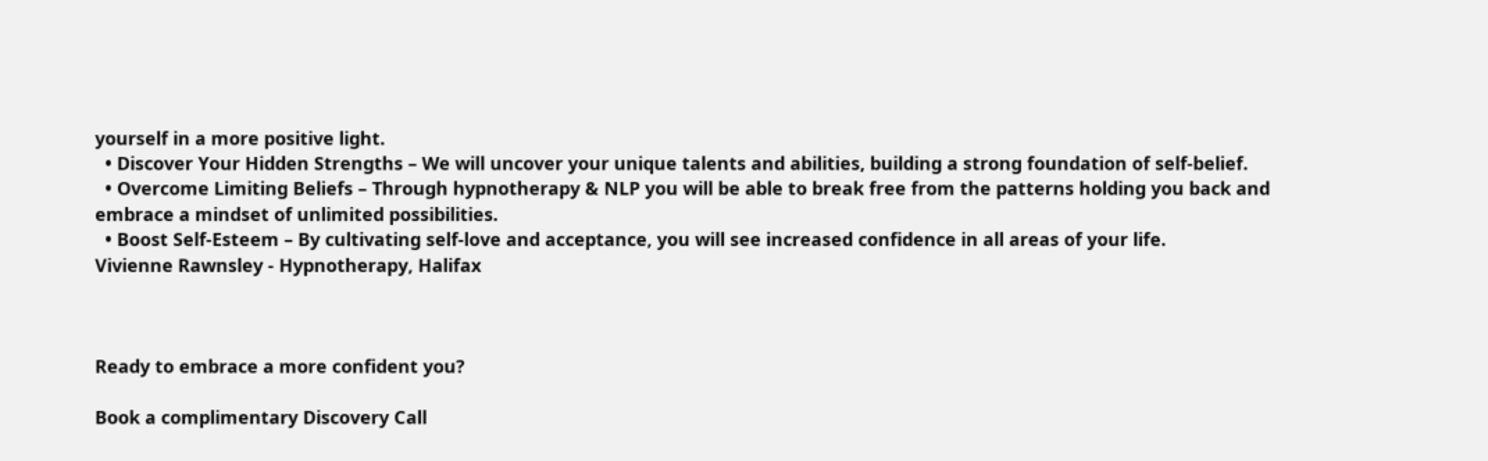yourself in a more positive light.
  • Discover Your Hidden Strengths – We will uncover your unique talents and abilities, building a strong foundation of self-belief.
  • Overcome Limiting Beliefs – Through hypnotherapy & NLP you will be able to break free from the patterns holding you back and embrace a mindset of unlimited possibilities.
  • Boost Self-Esteem – By cultivating self-love and acceptance, you will see increased confidence in all areas of your life.
Vivienne Rawnsley - Hypnotherapy, Halifax



Ready to embrace a more confident you?

Book a complimentary Discovery Call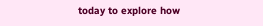today to explore how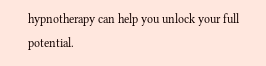hypnotherapy can help you unlock your full potential.